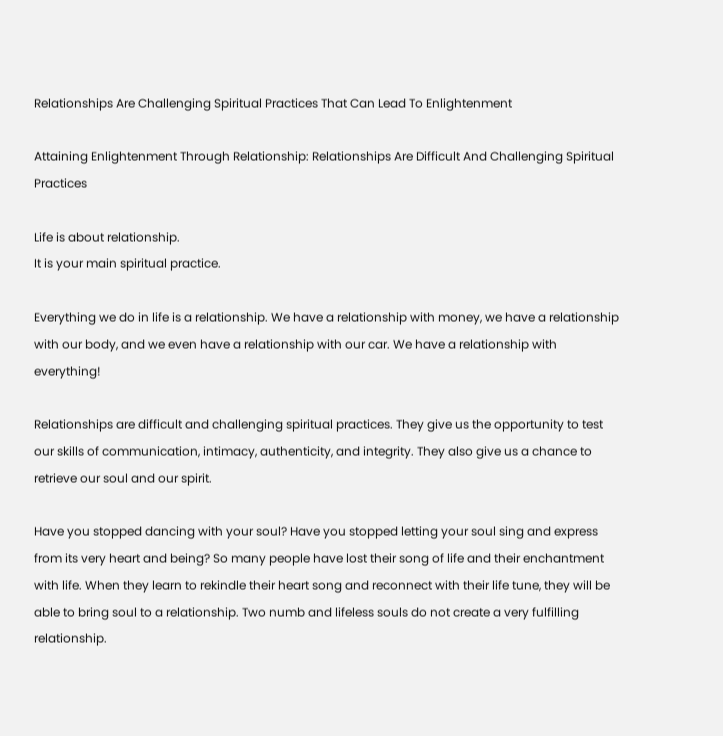Relationships Are Challenging Spiritual Practices That Can Lead To Enlightenment

Attaining Enlightenment Through Relationship: Relationships Are Difficult And Challenging Spiritual Practices

Life is about relationship.
It is your main spiritual practice.

Everything we do in life is a relationship. We have a relationship with money, we have a relationship with our body, and we even have a relationship with our car. We have a relationship with everything!

Relationships are difficult and challenging spiritual practices. They give us the opportunity to test our skills of communication, intimacy, authenticity, and integrity. They also give us a chance to retrieve our soul and our spirit.

Have you stopped dancing with your soul? Have you stopped letting your soul sing and express from its very heart and being? So many people have lost their song of life and their enchantment with life. When they learn to rekindle their heart song and reconnect with their life tune, they will be able to bring soul to a relationship. Two numb and lifeless souls do not create a very fulfilling relationship.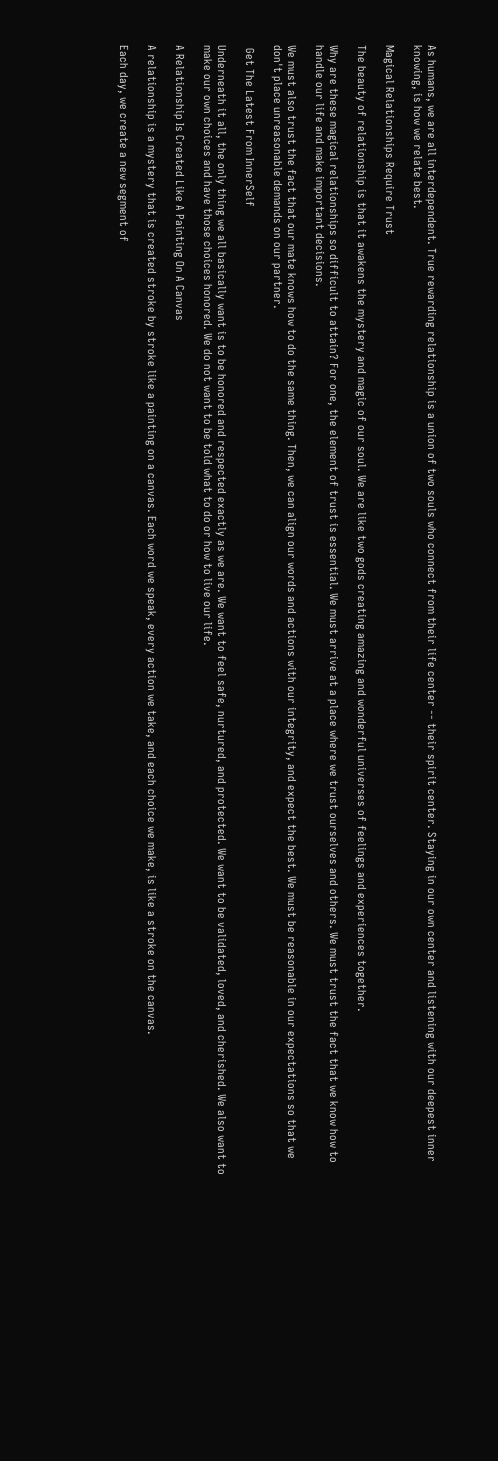As humans, we are all interdependent. True rewarding relationship is a union of two souls who connect from their life center -- their spirit center. Staying in our own center and listening with our deepest inner knowing, is how we relate best.

Magical Relationships Require Trust

The beauty of relationship is that it awakens the mystery and magic of our soul. We are like two gods creating amazing and wonderful universes of feelings and experiences together.

Why are these magical relationships so difficult to attain? For one, the element of trust is essential. We must arrive at a place where we trust ourselves and others. We must trust the fact that we know how to handle our life and make important decisions.

We must also trust the fact that our mate knows how to do the same thing. Then, we can align our words and actions with our integrity, and expect the best. We must be reasonable in our expectations so that we don't place unreasonable demands on our partner.

 Get The Latest From InnerSelf

Underneath it all, the only thing we all basically want is to be honored and respected exactly as we are. We want to feel safe, nurtured, and protected. We want to be validated, loved, and cherished. We also want to make our own choices and have those choices honored. We do not want to be told what to do or how to live our life.

A Relationship Is Created Like A Painting On A Canvas

A relationship is a mystery that is created stroke by stroke like a painting on a canvas. Each word we speak, every action we take, and each choice we make, is like a stroke on the canvas.

Each day, we create a new segment of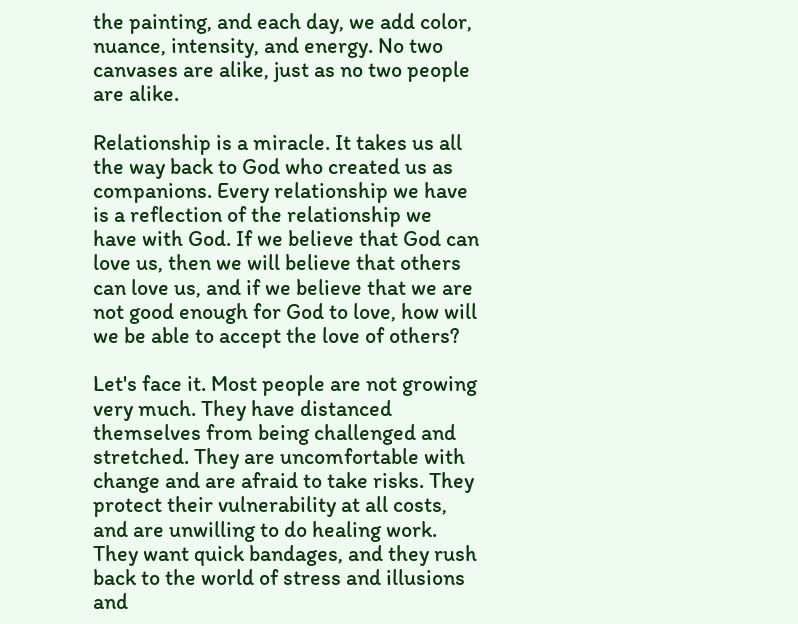the painting, and each day, we add color, nuance, intensity, and energy. No two canvases are alike, just as no two people are alike.

Relationship is a miracle. It takes us all the way back to God who created us as companions. Every relationship we have is a reflection of the relationship we have with God. If we believe that God can love us, then we will believe that others can love us, and if we believe that we are not good enough for God to love, how will we be able to accept the love of others?

Let's face it. Most people are not growing very much. They have distanced themselves from being challenged and stretched. They are uncomfortable with change and are afraid to take risks. They protect their vulnerability at all costs, and are unwilling to do healing work. They want quick bandages, and they rush back to the world of stress and illusions and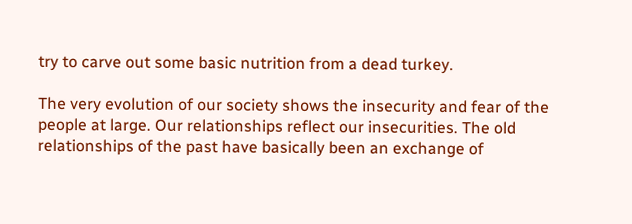try to carve out some basic nutrition from a dead turkey.

The very evolution of our society shows the insecurity and fear of the people at large. Our relationships reflect our insecurities. The old relationships of the past have basically been an exchange of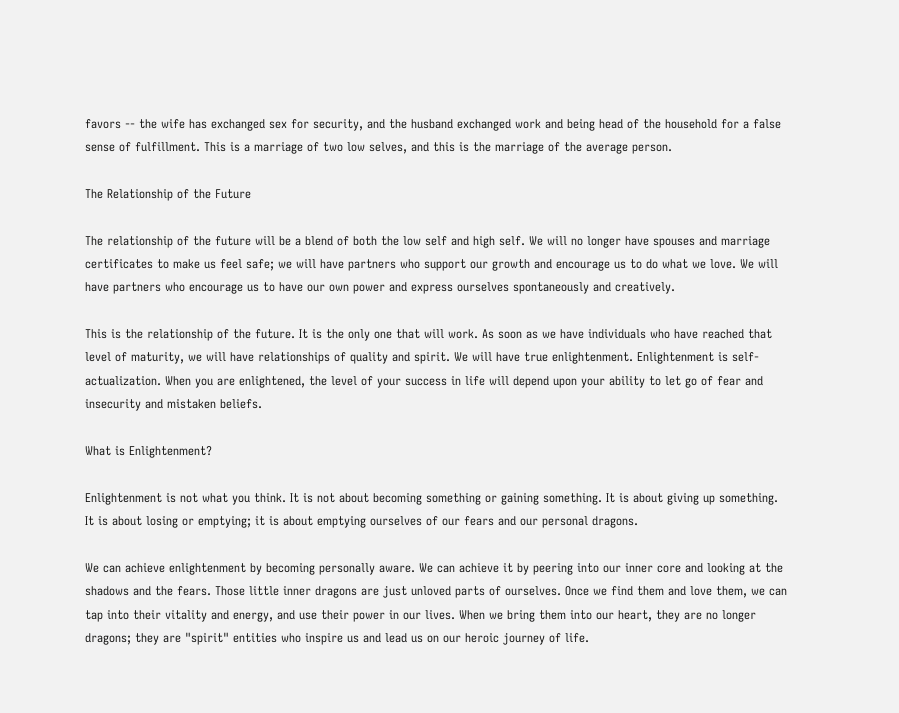favors -- the wife has exchanged sex for security, and the husband exchanged work and being head of the household for a false sense of fulfillment. This is a marriage of two low selves, and this is the marriage of the average person.

The Relationship of the Future

The relationship of the future will be a blend of both the low self and high self. We will no longer have spouses and marriage certificates to make us feel safe; we will have partners who support our growth and encourage us to do what we love. We will have partners who encourage us to have our own power and express ourselves spontaneously and creatively.

This is the relationship of the future. It is the only one that will work. As soon as we have individuals who have reached that level of maturity, we will have relationships of quality and spirit. We will have true enlightenment. Enlightenment is self-actualization. When you are enlightened, the level of your success in life will depend upon your ability to let go of fear and insecurity and mistaken beliefs.

What is Enlightenment?

Enlightenment is not what you think. It is not about becoming something or gaining something. It is about giving up something. It is about losing or emptying; it is about emptying ourselves of our fears and our personal dragons.

We can achieve enlightenment by becoming personally aware. We can achieve it by peering into our inner core and looking at the shadows and the fears. Those little inner dragons are just unloved parts of ourselves. Once we find them and love them, we can tap into their vitality and energy, and use their power in our lives. When we bring them into our heart, they are no longer dragons; they are "spirit" entities who inspire us and lead us on our heroic journey of life.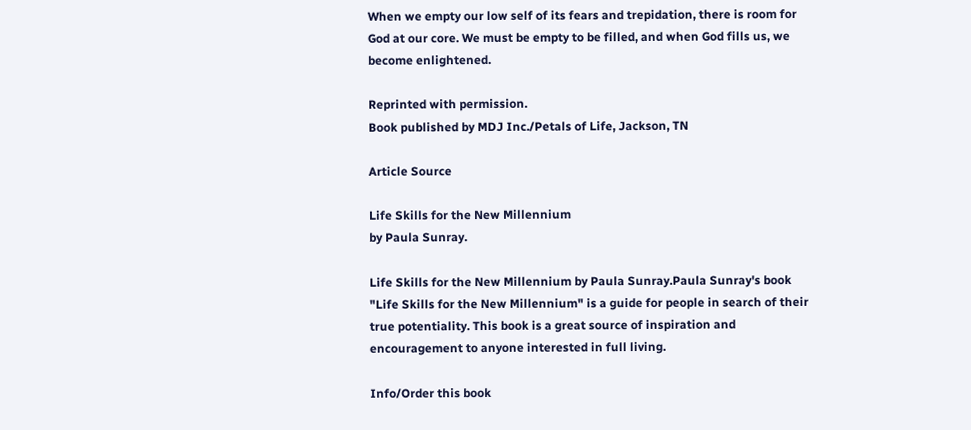When we empty our low self of its fears and trepidation, there is room for God at our core. We must be empty to be filled, and when God fills us, we become enlightened.

Reprinted with permission.
Book published by MDJ Inc./Petals of Life, Jackson, TN

Article Source

Life Skills for the New Millennium
by Paula Sunray.

Life Skills for the New Millennium by Paula Sunray.Paula Sunray's book "Life Skills for the New Millennium" is a guide for people in search of their true potentiality. This book is a great source of inspiration and encouragement to anyone interested in full living.

Info/Order this book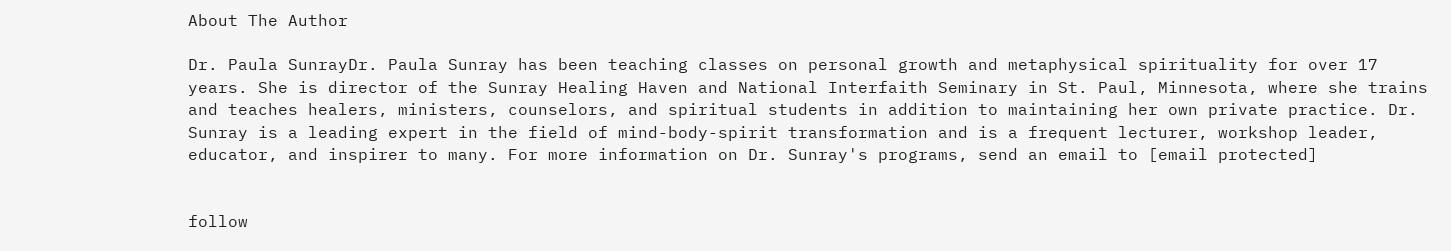About The Author

Dr. Paula SunrayDr. Paula Sunray has been teaching classes on personal growth and metaphysical spirituality for over 17 years. She is director of the Sunray Healing Haven and National Interfaith Seminary in St. Paul, Minnesota, where she trains and teaches healers, ministers, counselors, and spiritual students in addition to maintaining her own private practice. Dr. Sunray is a leading expert in the field of mind-body-spirit transformation and is a frequent lecturer, workshop leader, educator, and inspirer to many. For more information on Dr. Sunray's programs, send an email to [email protected]


follow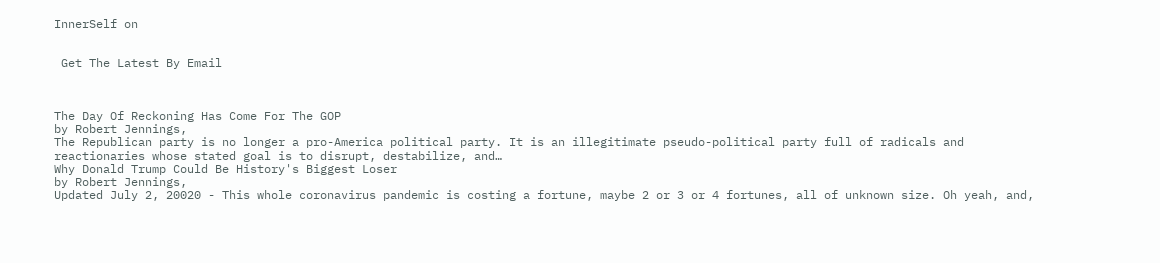InnerSelf on


 Get The Latest By Email



The Day Of Reckoning Has Come For The GOP
by Robert Jennings,
The Republican party is no longer a pro-America political party. It is an illegitimate pseudo-political party full of radicals and reactionaries whose stated goal is to disrupt, destabilize, and…
Why Donald Trump Could Be History's Biggest Loser
by Robert Jennings,
Updated July 2, 20020 - This whole coronavirus pandemic is costing a fortune, maybe 2 or 3 or 4 fortunes, all of unknown size. Oh yeah, and,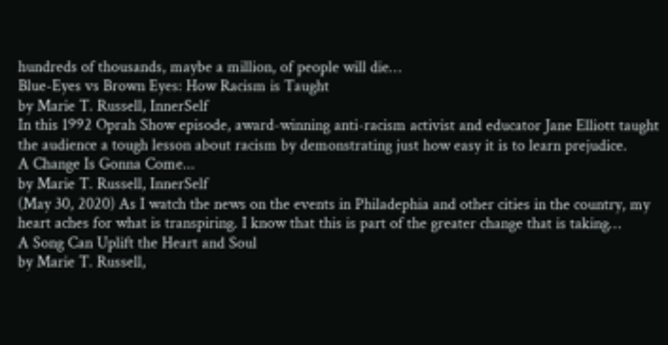hundreds of thousands, maybe a million, of people will die…
Blue-Eyes vs Brown Eyes: How Racism is Taught
by Marie T. Russell, InnerSelf
In this 1992 Oprah Show episode, award-winning anti-racism activist and educator Jane Elliott taught the audience a tough lesson about racism by demonstrating just how easy it is to learn prejudice.
A Change Is Gonna Come...
by Marie T. Russell, InnerSelf
(May 30, 2020) As I watch the news on the events in Philadephia and other cities in the country, my heart aches for what is transpiring. I know that this is part of the greater change that is taking…
A Song Can Uplift the Heart and Soul
by Marie T. Russell,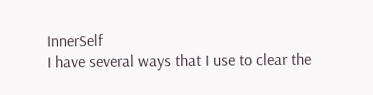InnerSelf
I have several ways that I use to clear the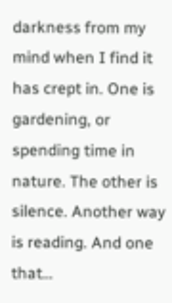darkness from my mind when I find it has crept in. One is gardening, or spending time in nature. The other is silence. Another way is reading. And one that…